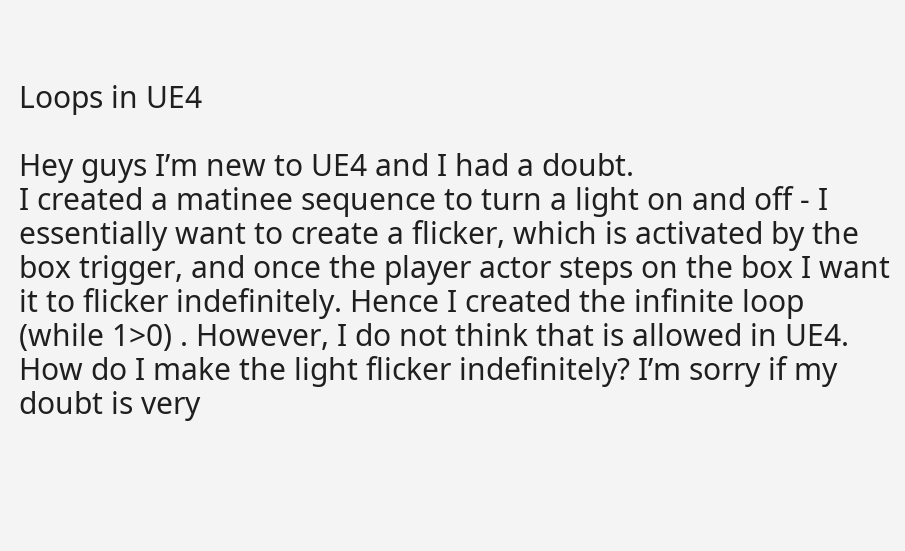Loops in UE4

Hey guys I’m new to UE4 and I had a doubt.
I created a matinee sequence to turn a light on and off - I essentially want to create a flicker, which is activated by the box trigger, and once the player actor steps on the box I want it to flicker indefinitely. Hence I created the infinite loop (while 1>0) . However, I do not think that is allowed in UE4. How do I make the light flicker indefinitely? I’m sorry if my doubt is very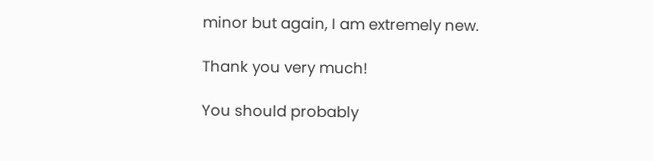minor but again, I am extremely new.

Thank you very much!

You should probably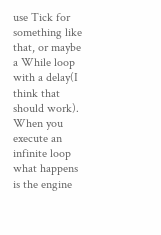use Tick for something like that, or maybe a While loop with a delay(I think that should work). When you execute an infinite loop what happens is the engine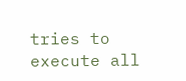tries to execute all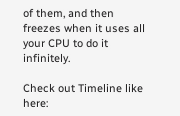of them, and then freezes when it uses all your CPU to do it infinitely.

Check out Timeline like here: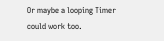Or maybe a looping Timer could work too.